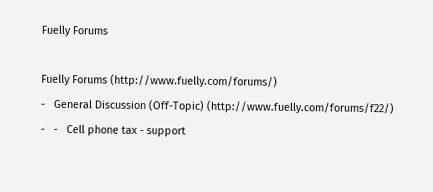Fuelly Forums

Fuelly Forums (http://www.fuelly.com/forums/)
-   General Discussion (Off-Topic) (http://www.fuelly.com/forums/f22/)
-   -   Cell phone tax - support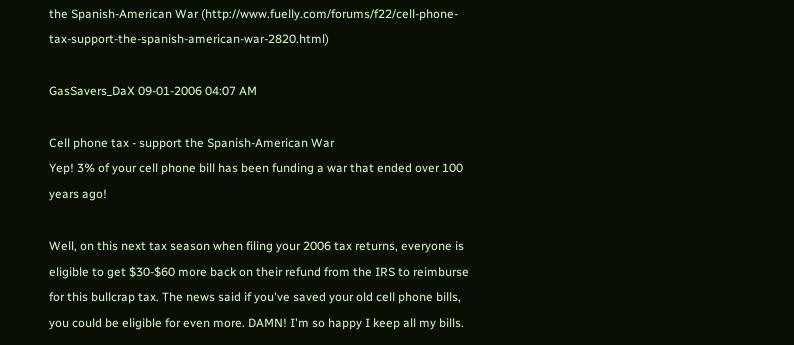the Spanish-American War (http://www.fuelly.com/forums/f22/cell-phone-tax-support-the-spanish-american-war-2820.html)

GasSavers_DaX 09-01-2006 04:07 AM

Cell phone tax - support the Spanish-American War
Yep! 3% of your cell phone bill has been funding a war that ended over 100 years ago!

Well, on this next tax season when filing your 2006 tax returns, everyone is eligible to get $30-$60 more back on their refund from the IRS to reimburse for this bullcrap tax. The news said if you've saved your old cell phone bills, you could be eligible for even more. DAMN! I'm so happy I keep all my bills.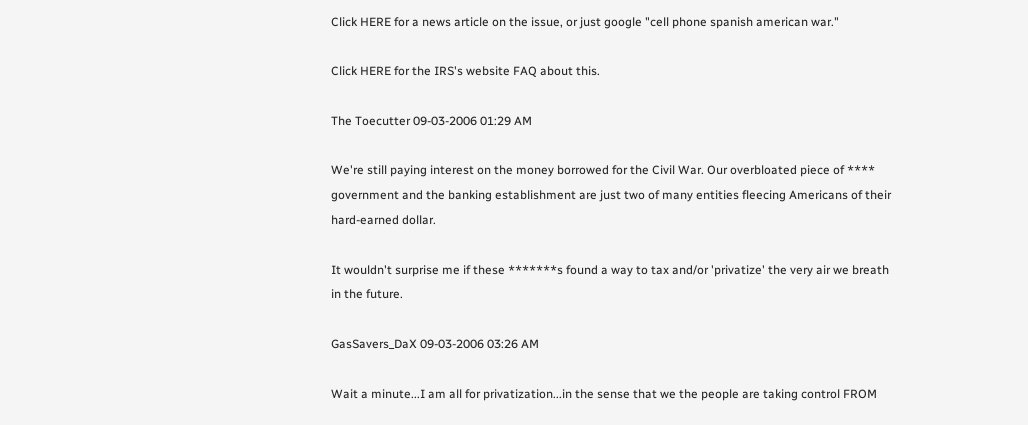Click HERE for a news article on the issue, or just google "cell phone spanish american war."

Click HERE for the IRS's website FAQ about this.

The Toecutter 09-03-2006 01:29 AM

We're still paying interest on the money borrowed for the Civil War. Our overbloated piece of **** government and the banking establishment are just two of many entities fleecing Americans of their hard-earned dollar.

It wouldn't surprise me if these *******s found a way to tax and/or 'privatize' the very air we breath in the future.

GasSavers_DaX 09-03-2006 03:26 AM

Wait a minute...I am all for privatization...in the sense that we the people are taking control FROM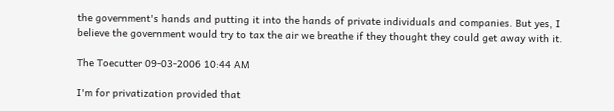the government's hands and putting it into the hands of private individuals and companies. But yes, I believe the government would try to tax the air we breathe if they thought they could get away with it.

The Toecutter 09-03-2006 10:44 AM

I'm for privatization provided that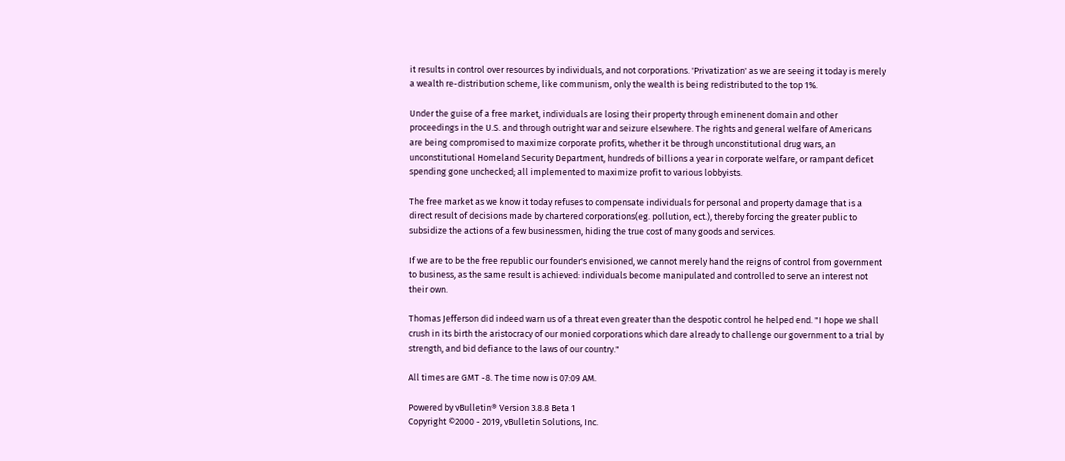it results in control over resources by individuals, and not corporations. 'Privatization' as we are seeing it today is merely a wealth re-distribution scheme, like communism, only the wealth is being redistributed to the top 1%.

Under the guise of a free market, individuals are losing their property through eminenent domain and other proceedings in the U.S. and through outright war and seizure elsewhere. The rights and general welfare of Americans are being compromised to maximize corporate profits, whether it be through unconstitutional drug wars, an unconstitutional Homeland Security Department, hundreds of billions a year in corporate welfare, or rampant deficet spending gone unchecked; all implemented to maximize profit to various lobbyists.

The free market as we know it today refuses to compensate individuals for personal and property damage that is a direct result of decisions made by chartered corporations(eg. pollution, ect.), thereby forcing the greater public to subsidize the actions of a few businessmen, hiding the true cost of many goods and services.

If we are to be the free republic our founder's envisioned, we cannot merely hand the reigns of control from government to business, as the same result is achieved: individuals become manipulated and controlled to serve an interest not their own.

Thomas Jefferson did indeed warn us of a threat even greater than the despotic control he helped end. "I hope we shall crush in its birth the aristocracy of our monied corporations which dare already to challenge our government to a trial by strength, and bid defiance to the laws of our country."

All times are GMT -8. The time now is 07:09 AM.

Powered by vBulletin® Version 3.8.8 Beta 1
Copyright ©2000 - 2019, vBulletin Solutions, Inc.